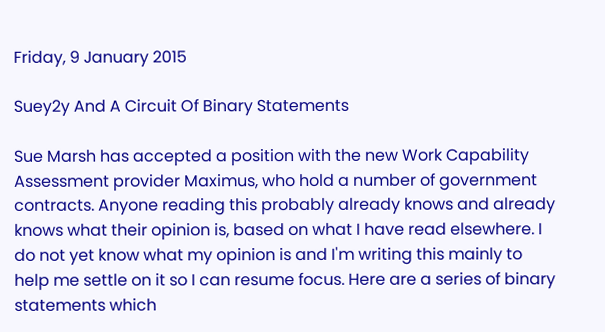Friday, 9 January 2015

Suey2y And A Circuit Of Binary Statements

Sue Marsh has accepted a position with the new Work Capability Assessment provider Maximus, who hold a number of government contracts. Anyone reading this probably already knows and already knows what their opinion is, based on what I have read elsewhere. I do not yet know what my opinion is and I'm writing this mainly to help me settle on it so I can resume focus. Here are a series of binary statements which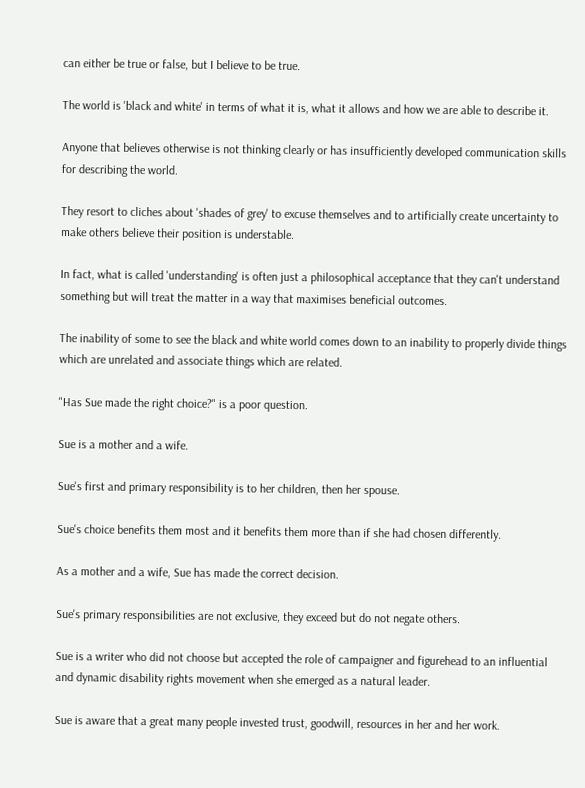can either be true or false, but I believe to be true.

The world is 'black and white' in terms of what it is, what it allows and how we are able to describe it.

Anyone that believes otherwise is not thinking clearly or has insufficiently developed communication skills for describing the world.

They resort to cliches about 'shades of grey' to excuse themselves and to artificially create uncertainty to make others believe their position is understable.

In fact, what is called 'understanding' is often just a philosophical acceptance that they can't understand something but will treat the matter in a way that maximises beneficial outcomes.

The inability of some to see the black and white world comes down to an inability to properly divide things which are unrelated and associate things which are related.

"Has Sue made the right choice?" is a poor question.

Sue is a mother and a wife.

Sue's first and primary responsibility is to her children, then her spouse.

Sue's choice benefits them most and it benefits them more than if she had chosen differently.

As a mother and a wife, Sue has made the correct decision.

Sue's primary responsibilities are not exclusive, they exceed but do not negate others.

Sue is a writer who did not choose but accepted the role of campaigner and figurehead to an influential and dynamic disability rights movement when she emerged as a natural leader.

Sue is aware that a great many people invested trust, goodwill, resources in her and her work.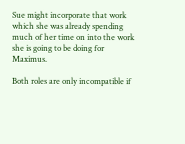Sue might incorporate that work which she was already spending much of her time on into the work she is going to be doing for Maximus.

Both roles are only incompatible if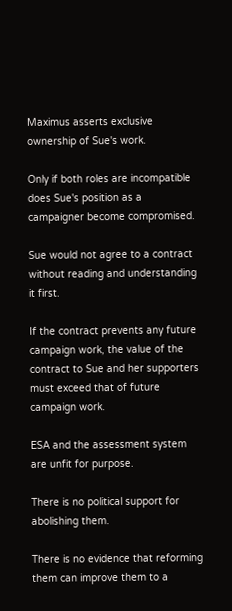Maximus asserts exclusive ownership of Sue's work.

Only if both roles are incompatible does Sue's position as a campaigner become compromised.

Sue would not agree to a contract without reading and understanding it first.

If the contract prevents any future campaign work, the value of the contract to Sue and her supporters must exceed that of future campaign work.

ESA and the assessment system are unfit for purpose.

There is no political support for abolishing them.

There is no evidence that reforming them can improve them to a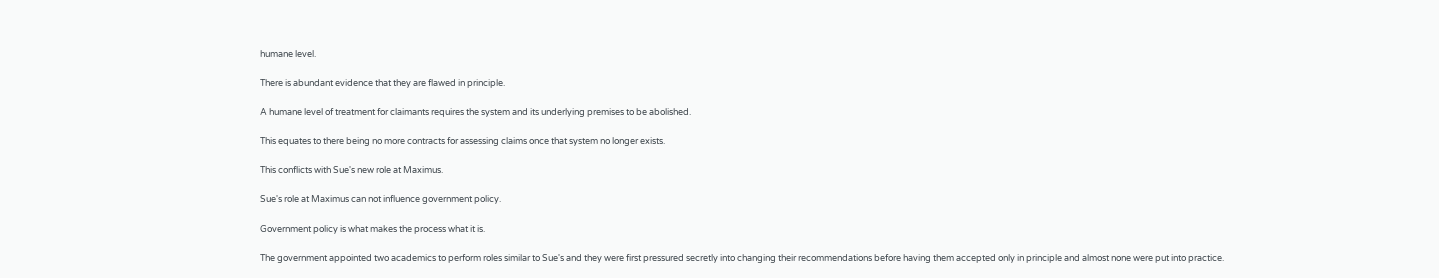humane level.

There is abundant evidence that they are flawed in principle.

A humane level of treatment for claimants requires the system and its underlying premises to be abolished.

This equates to there being no more contracts for assessing claims once that system no longer exists.

This conflicts with Sue's new role at Maximus.

Sue's role at Maximus can not influence government policy.

Government policy is what makes the process what it is.

The government appointed two academics to perform roles similar to Sue's and they were first pressured secretly into changing their recommendations before having them accepted only in principle and almost none were put into practice.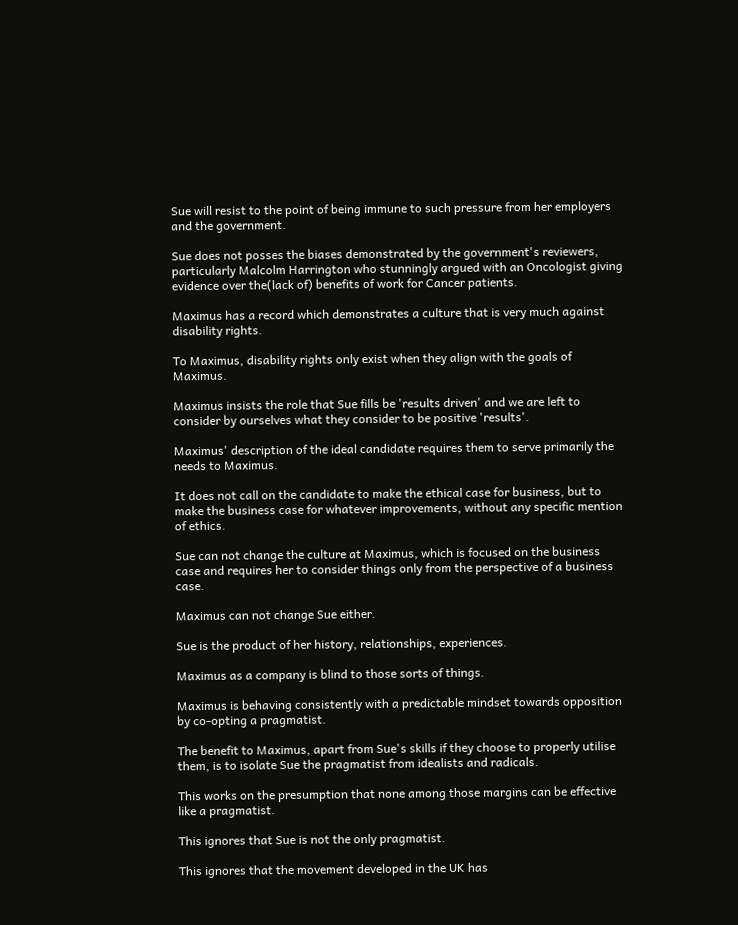Sue will resist to the point of being immune to such pressure from her employers and the government.

Sue does not posses the biases demonstrated by the government's reviewers, particularly Malcolm Harrington who stunningly argued with an Oncologist giving evidence over the(lack of) benefits of work for Cancer patients.

Maximus has a record which demonstrates a culture that is very much against disability rights.

To Maximus, disability rights only exist when they align with the goals of Maximus.

Maximus insists the role that Sue fills be 'results driven' and we are left to consider by ourselves what they consider to be positive 'results'.

Maximus' description of the ideal candidate requires them to serve primarily the needs to Maximus.

It does not call on the candidate to make the ethical case for business, but to make the business case for whatever improvements, without any specific mention of ethics.

Sue can not change the culture at Maximus, which is focused on the business case and requires her to consider things only from the perspective of a business case.

Maximus can not change Sue either.

Sue is the product of her history, relationships, experiences.

Maximus as a company is blind to those sorts of things.

Maximus is behaving consistently with a predictable mindset towards opposition by co-opting a pragmatist.

The benefit to Maximus, apart from Sue's skills if they choose to properly utilise them, is to isolate Sue the pragmatist from idealists and radicals.

This works on the presumption that none among those margins can be effective like a pragmatist.

This ignores that Sue is not the only pragmatist.

This ignores that the movement developed in the UK has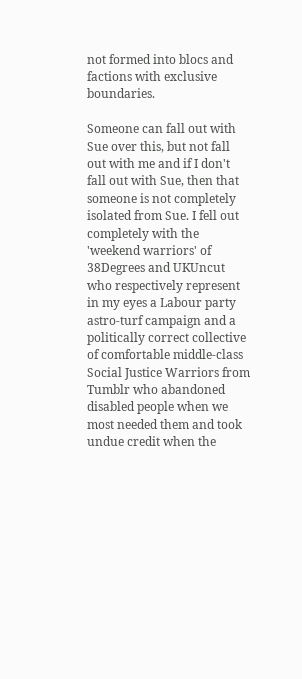not formed into blocs and factions with exclusive boundaries.

Someone can fall out with Sue over this, but not fall out with me and if I don't fall out with Sue, then that someone is not completely isolated from Sue. I fell out completely with the 'weekend warriors' of 38Degrees and UKUncut who respectively represent in my eyes a Labour party astro-turf campaign and a politically correct collective of comfortable middle-class Social Justice Warriors from Tumblr who abandoned disabled people when we most needed them and took undue credit when the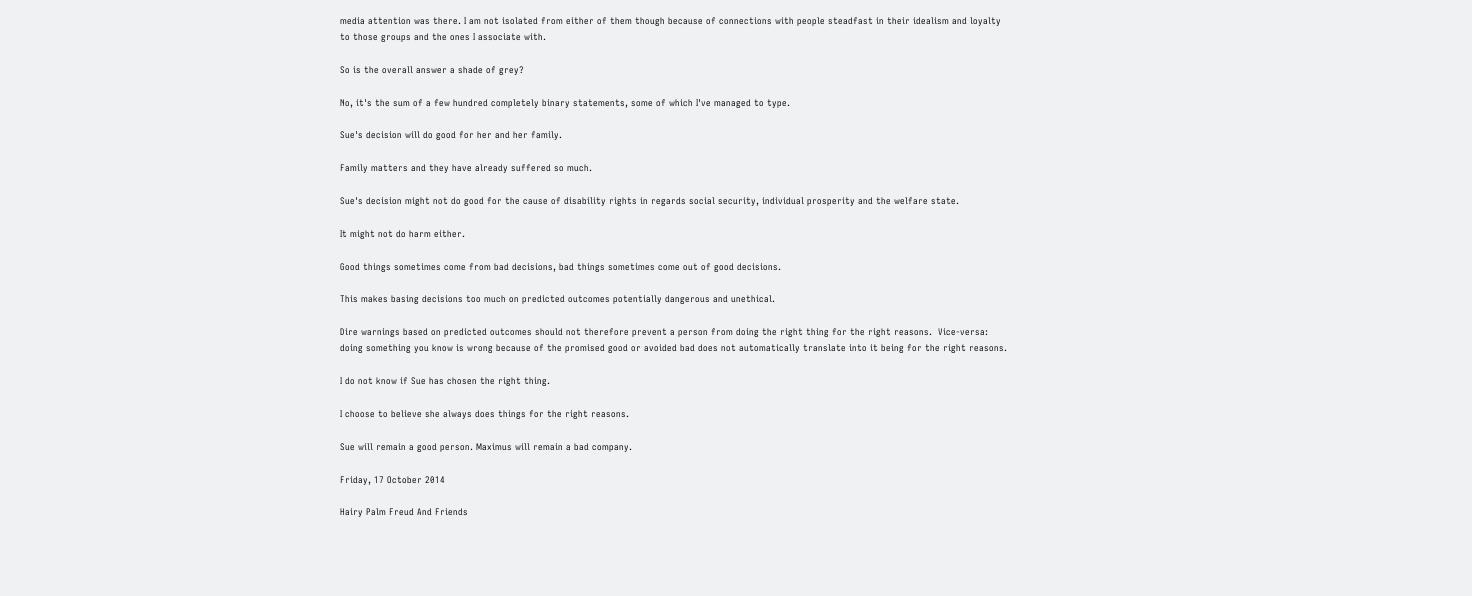media attention was there. I am not isolated from either of them though because of connections with people steadfast in their idealism and loyalty to those groups and the ones I associate with.

So is the overall answer a shade of grey?

No, it's the sum of a few hundred completely binary statements, some of which I've managed to type.

Sue's decision will do good for her and her family.

Family matters and they have already suffered so much.

Sue's decision might not do good for the cause of disability rights in regards social security, individual prosperity and the welfare state.

It might not do harm either.

Good things sometimes come from bad decisions, bad things sometimes come out of good decisions.

This makes basing decisions too much on predicted outcomes potentially dangerous and unethical.

Dire warnings based on predicted outcomes should not therefore prevent a person from doing the right thing for the right reasons.  Vice-versa: doing something you know is wrong because of the promised good or avoided bad does not automatically translate into it being for the right reasons.

I do not know if Sue has chosen the right thing.

I choose to believe she always does things for the right reasons.

Sue will remain a good person. Maximus will remain a bad company.

Friday, 17 October 2014

Hairy Palm Freud And Friends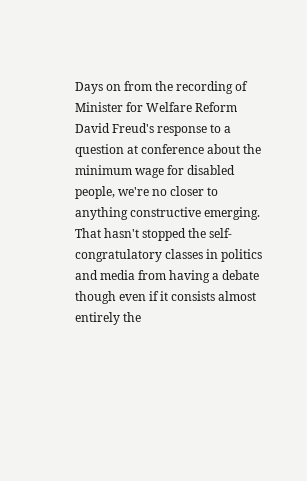Days on from the recording of Minister for Welfare Reform David Freud's response to a question at conference about the minimum wage for disabled people, we're no closer to anything constructive emerging. That hasn't stopped the self-congratulatory classes in politics and media from having a debate though even if it consists almost entirely the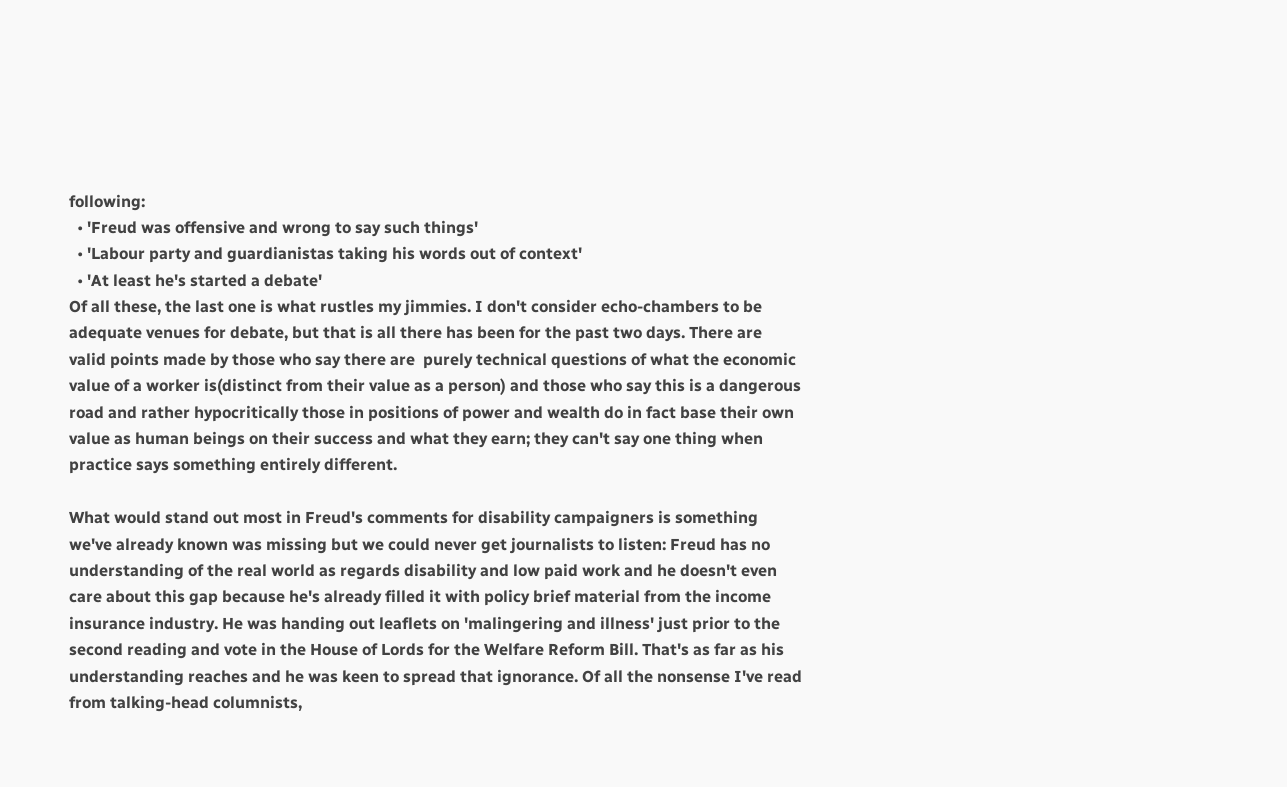following:
  • 'Freud was offensive and wrong to say such things'
  • 'Labour party and guardianistas taking his words out of context'
  • 'At least he's started a debate'
Of all these, the last one is what rustles my jimmies. I don't consider echo-chambers to be adequate venues for debate, but that is all there has been for the past two days. There are valid points made by those who say there are  purely technical questions of what the economic value of a worker is(distinct from their value as a person) and those who say this is a dangerous road and rather hypocritically those in positions of power and wealth do in fact base their own value as human beings on their success and what they earn; they can't say one thing when practice says something entirely different.

What would stand out most in Freud's comments for disability campaigners is something we've already known was missing but we could never get journalists to listen: Freud has no understanding of the real world as regards disability and low paid work and he doesn't even care about this gap because he's already filled it with policy brief material from the income insurance industry. He was handing out leaflets on 'malingering and illness' just prior to the second reading and vote in the House of Lords for the Welfare Reform Bill. That's as far as his understanding reaches and he was keen to spread that ignorance. Of all the nonsense I've read from talking-head columnists,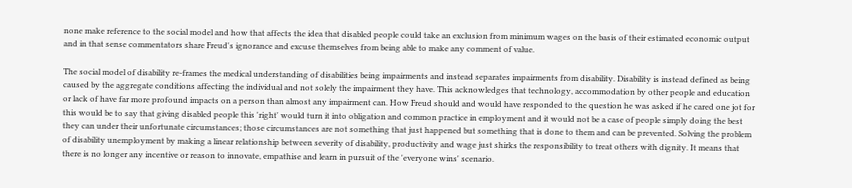none make reference to the social model and how that affects the idea that disabled people could take an exclusion from minimum wages on the basis of their estimated economic output and in that sense commentators share Freud's ignorance and excuse themselves from being able to make any comment of value.

The social model of disability re-frames the medical understanding of disabilities being impairments and instead separates impairments from disability. Disability is instead defined as being caused by the aggregate conditions affecting the individual and not solely the impairment they have. This acknowledges that technology, accommodation by other people and education or lack of have far more profound impacts on a person than almost any impairment can. How Freud should and would have responded to the question he was asked if he cared one jot for this would be to say that giving disabled people this 'right' would turn it into obligation and common practice in employment and it would not be a case of people simply doing the best they can under their unfortunate circumstances; those circumstances are not something that just happened but something that is done to them and can be prevented. Solving the problem of disability unemployment by making a linear relationship between severity of disability, productivity and wage just shirks the responsibility to treat others with dignity. It means that there is no longer any incentive or reason to innovate, empathise and learn in pursuit of the 'everyone wins' scenario.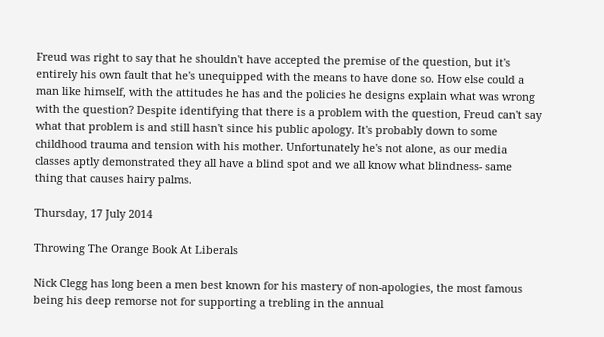Freud was right to say that he shouldn't have accepted the premise of the question, but it's entirely his own fault that he's unequipped with the means to have done so. How else could a man like himself, with the attitudes he has and the policies he designs explain what was wrong with the question? Despite identifying that there is a problem with the question, Freud can't say what that problem is and still hasn't since his public apology. It's probably down to some childhood trauma and tension with his mother. Unfortunately he's not alone, as our media classes aptly demonstrated they all have a blind spot and we all know what blindness- same thing that causes hairy palms.

Thursday, 17 July 2014

Throwing The Orange Book At Liberals

Nick Clegg has long been a men best known for his mastery of non-apologies, the most famous being his deep remorse not for supporting a trebling in the annual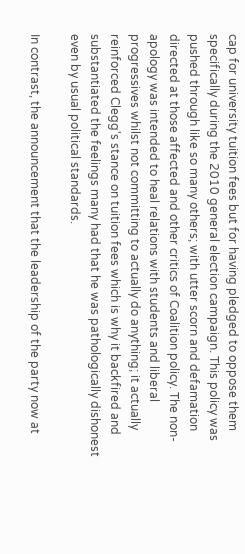cap for university tuition fees but for having pledged to oppose them specifically during the 2010 general election campaign. This policy was pushed through like so many others; with utter scorn and defamation directed at those affected and other critics of Coalition policy. The non-apology was intended to heal relations with students and liberal progressives whilst not committing to actually do anything; it actually reinforced Clegg's stance on tuition fees which is why it backfired and substantiated the feelings many had that he was pathologically dishonest even by usual political standards.

In contrast, the announcement that the leadership of the party now at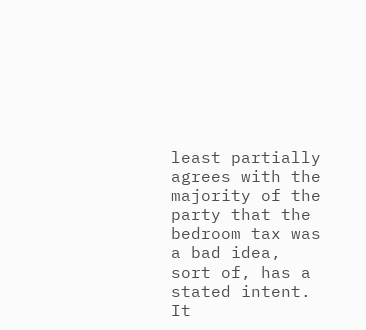least partially agrees with the majority of the party that the bedroom tax was a bad idea, sort of, has a stated intent. It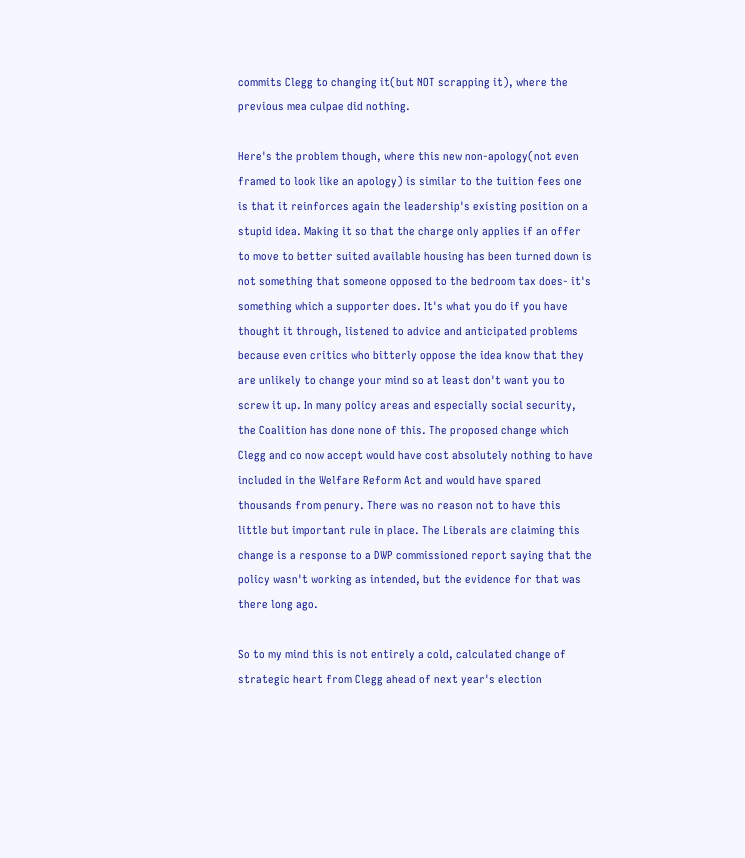commits Clegg to changing it(but NOT scrapping it), where the previous mea culpae did nothing.

Here's the problem though, where this new non-apology(not even framed to look like an apology) is similar to the tuition fees one is that it reinforces again the leadership's existing position on a stupid idea. Making it so that the charge only applies if an offer to move to better suited available housing has been turned down is not something that someone opposed to the bedroom tax does- it's something which a supporter does. It's what you do if you have thought it through, listened to advice and anticipated problems because even critics who bitterly oppose the idea know that they are unlikely to change your mind so at least don't want you to screw it up. In many policy areas and especially social security, the Coalition has done none of this. The proposed change which Clegg and co now accept would have cost absolutely nothing to have included in the Welfare Reform Act and would have spared thousands from penury. There was no reason not to have this little but important rule in place. The Liberals are claiming this change is a response to a DWP commissioned report saying that the policy wasn't working as intended, but the evidence for that was there long ago.

So to my mind this is not entirely a cold, calculated change of strategic heart from Clegg ahead of next year's election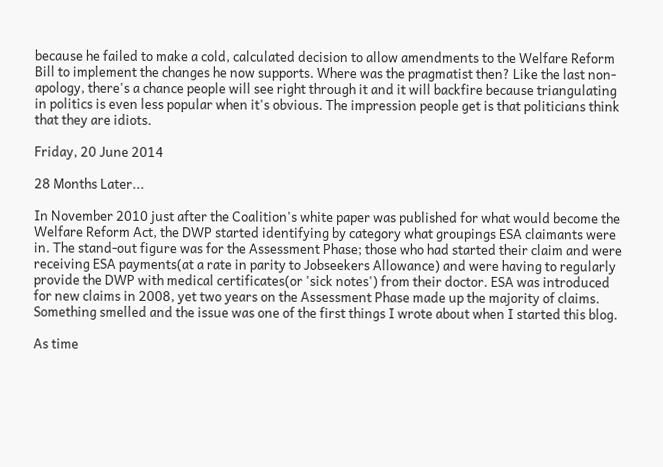because he failed to make a cold, calculated decision to allow amendments to the Welfare Reform Bill to implement the changes he now supports. Where was the pragmatist then? Like the last non-apology, there's a chance people will see right through it and it will backfire because triangulating in politics is even less popular when it's obvious. The impression people get is that politicians think that they are idiots.

Friday, 20 June 2014

28 Months Later...

In November 2010 just after the Coalition's white paper was published for what would become the Welfare Reform Act, the DWP started identifying by category what groupings ESA claimants were in. The stand-out figure was for the Assessment Phase; those who had started their claim and were receiving ESA payments(at a rate in parity to Jobseekers Allowance) and were having to regularly provide the DWP with medical certificates(or 'sick notes') from their doctor. ESA was introduced for new claims in 2008, yet two years on the Assessment Phase made up the majority of claims. Something smelled and the issue was one of the first things I wrote about when I started this blog.

As time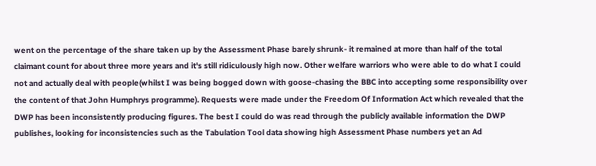went on the percentage of the share taken up by the Assessment Phase barely shrunk- it remained at more than half of the total claimant count for about three more years and it's still ridiculously high now. Other welfare warriors who were able to do what I could not and actually deal with people(whilst I was being bogged down with goose-chasing the BBC into accepting some responsibility over the content of that John Humphrys programme). Requests were made under the Freedom Of Information Act which revealed that the DWP has been inconsistently producing figures. The best I could do was read through the publicly available information the DWP publishes, looking for inconsistencies such as the Tabulation Tool data showing high Assessment Phase numbers yet an Ad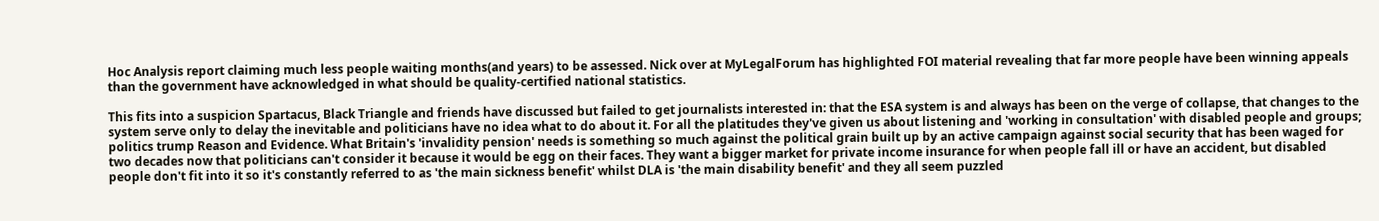Hoc Analysis report claiming much less people waiting months(and years) to be assessed. Nick over at MyLegalForum has highlighted FOI material revealing that far more people have been winning appeals than the government have acknowledged in what should be quality-certified national statistics.

This fits into a suspicion Spartacus, Black Triangle and friends have discussed but failed to get journalists interested in: that the ESA system is and always has been on the verge of collapse, that changes to the system serve only to delay the inevitable and politicians have no idea what to do about it. For all the platitudes they've given us about listening and 'working in consultation' with disabled people and groups; politics trump Reason and Evidence. What Britain's 'invalidity pension' needs is something so much against the political grain built up by an active campaign against social security that has been waged for two decades now that politicians can't consider it because it would be egg on their faces. They want a bigger market for private income insurance for when people fall ill or have an accident, but disabled people don't fit into it so it's constantly referred to as 'the main sickness benefit' whilst DLA is 'the main disability benefit' and they all seem puzzled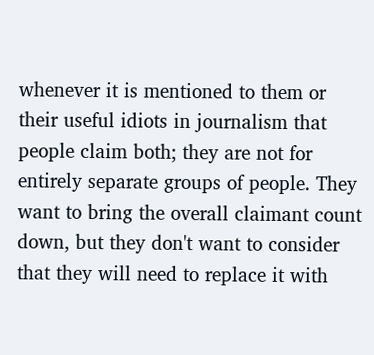whenever it is mentioned to them or their useful idiots in journalism that people claim both; they are not for entirely separate groups of people. They want to bring the overall claimant count down, but they don't want to consider that they will need to replace it with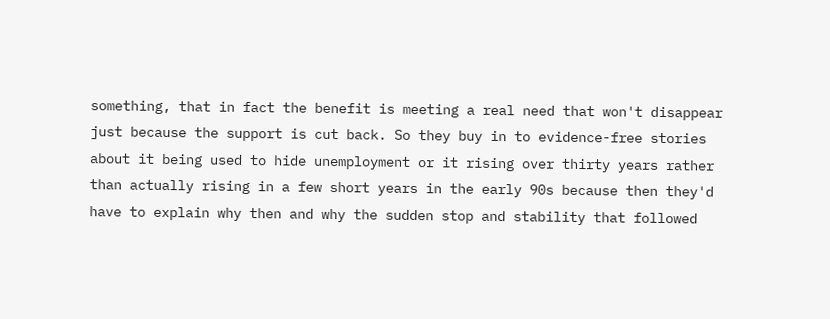something, that in fact the benefit is meeting a real need that won't disappear just because the support is cut back. So they buy in to evidence-free stories about it being used to hide unemployment or it rising over thirty years rather than actually rising in a few short years in the early 90s because then they'd have to explain why then and why the sudden stop and stability that followed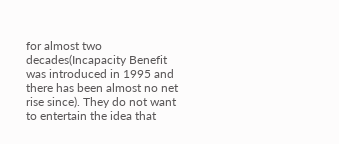for almost two decades(Incapacity Benefit was introduced in 1995 and there has been almost no net rise since). They do not want to entertain the idea that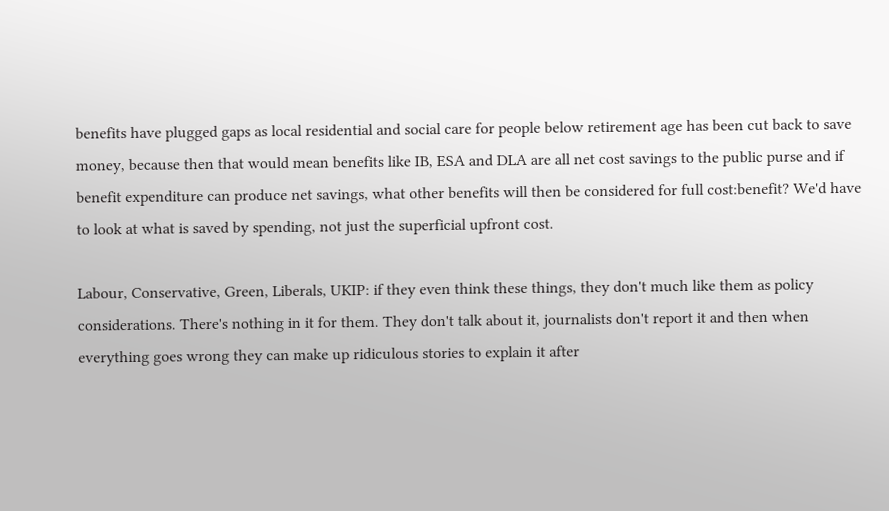benefits have plugged gaps as local residential and social care for people below retirement age has been cut back to save money, because then that would mean benefits like IB, ESA and DLA are all net cost savings to the public purse and if benefit expenditure can produce net savings, what other benefits will then be considered for full cost:benefit? We'd have to look at what is saved by spending, not just the superficial upfront cost.

Labour, Conservative, Green, Liberals, UKIP: if they even think these things, they don't much like them as policy considerations. There's nothing in it for them. They don't talk about it, journalists don't report it and then when everything goes wrong they can make up ridiculous stories to explain it after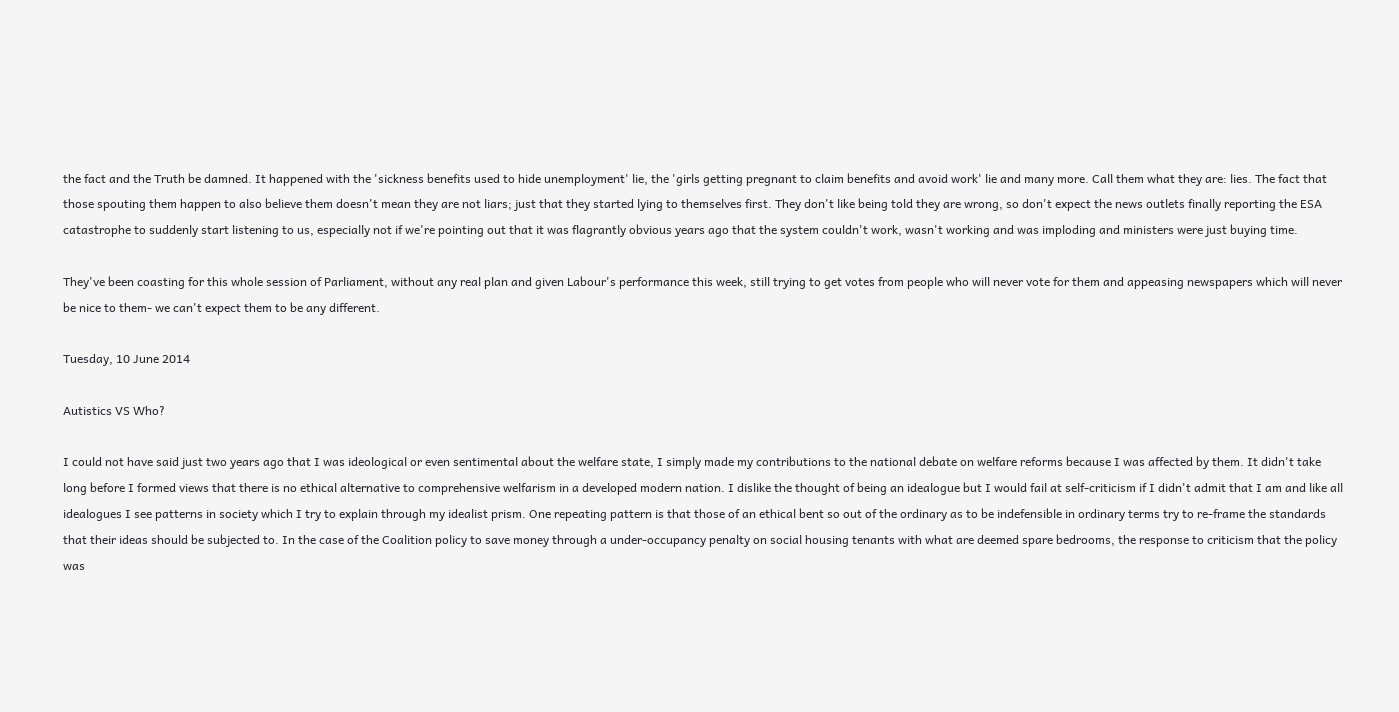the fact and the Truth be damned. It happened with the 'sickness benefits used to hide unemployment' lie, the 'girls getting pregnant to claim benefits and avoid work' lie and many more. Call them what they are: lies. The fact that those spouting them happen to also believe them doesn't mean they are not liars; just that they started lying to themselves first. They don't like being told they are wrong, so don't expect the news outlets finally reporting the ESA catastrophe to suddenly start listening to us, especially not if we're pointing out that it was flagrantly obvious years ago that the system couldn't work, wasn't working and was imploding and ministers were just buying time.

They've been coasting for this whole session of Parliament, without any real plan and given Labour's performance this week, still trying to get votes from people who will never vote for them and appeasing newspapers which will never be nice to them- we can't expect them to be any different.

Tuesday, 10 June 2014

Autistics VS Who?

I could not have said just two years ago that I was ideological or even sentimental about the welfare state, I simply made my contributions to the national debate on welfare reforms because I was affected by them. It didn't take long before I formed views that there is no ethical alternative to comprehensive welfarism in a developed modern nation. I dislike the thought of being an idealogue but I would fail at self-criticism if I didn't admit that I am and like all idealogues I see patterns in society which I try to explain through my idealist prism. One repeating pattern is that those of an ethical bent so out of the ordinary as to be indefensible in ordinary terms try to re-frame the standards that their ideas should be subjected to. In the case of the Coalition policy to save money through a under-occupancy penalty on social housing tenants with what are deemed spare bedrooms, the response to criticism that the policy was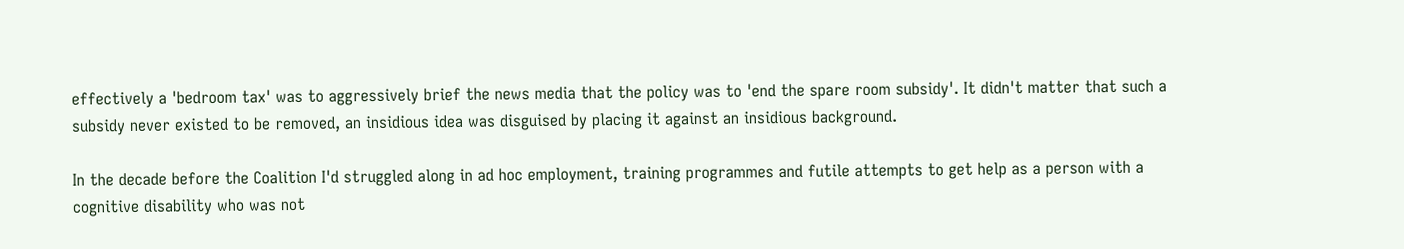effectively a 'bedroom tax' was to aggressively brief the news media that the policy was to 'end the spare room subsidy'. It didn't matter that such a subsidy never existed to be removed, an insidious idea was disguised by placing it against an insidious background.

In the decade before the Coalition I'd struggled along in ad hoc employment, training programmes and futile attempts to get help as a person with a cognitive disability who was not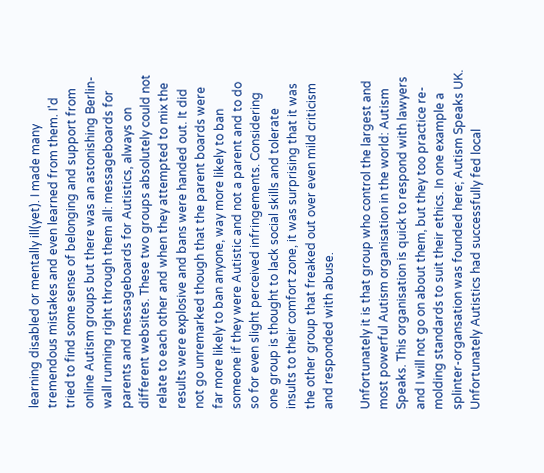learning disabled or mentally ill(yet). I made many tremendous mistakes and even learned from them. I'd tried to find some sense of belonging and support from online Autism groups but there was an astonishing Berlin-wall running right through them all: messageboards for parents and messageboards for Autistics, always on different websites. These two groups absolutely could not relate to each other and when they attempted to mix the results were explosive and bans were handed out. It did not go unremarked though that the parent boards were far more likely to ban anyone, way more likely to ban someone if they were Autistic and not a parent and to do so for even slight perceived infringements. Considering one group is thought to lack social skills and tolerate insults to their comfort zone, it was surprising that it was the other group that freaked out over even mild criticism and responded with abuse.

Unfortunately it is that group who control the largest and most powerful Autism organisation in the world: Autism Speaks. This organisation is quick to respond with lawyers and I will not go on about them, but they too practice re-molding standards to suit their ethics. In one example a splinter-organsation was founded here; Autism Speaks UK. Unfortunately Autistics had successfully fed local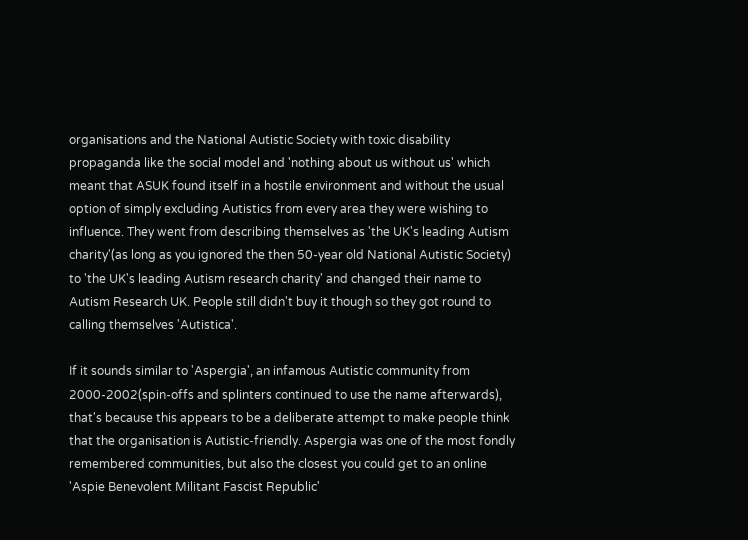organisations and the National Autistic Society with toxic disability propaganda like the social model and 'nothing about us without us' which meant that ASUK found itself in a hostile environment and without the usual option of simply excluding Autistics from every area they were wishing to influence. They went from describing themselves as 'the UK's leading Autism charity'(as long as you ignored the then 50-year old National Autistic Society) to 'the UK's leading Autism research charity' and changed their name to Autism Research UK. People still didn't buy it though so they got round to calling themselves 'Autistica'.

If it sounds similar to 'Aspergia', an infamous Autistic community from 2000-2002(spin-offs and splinters continued to use the name afterwards), that's because this appears to be a deliberate attempt to make people think that the organisation is Autistic-friendly. Aspergia was one of the most fondly remembered communities, but also the closest you could get to an online 'Aspie Benevolent Militant Fascist Republic'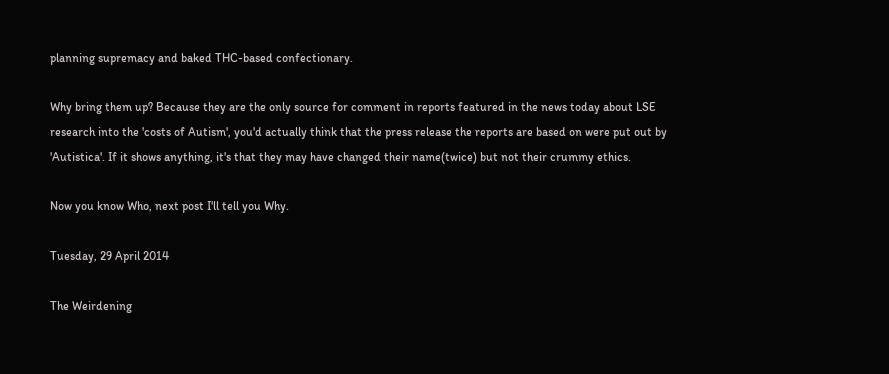planning supremacy and baked THC-based confectionary.

Why bring them up? Because they are the only source for comment in reports featured in the news today about LSE research into the 'costs of Autism', you'd actually think that the press release the reports are based on were put out by 'Autistica'. If it shows anything, it's that they may have changed their name(twice) but not their crummy ethics.

Now you know Who, next post I'll tell you Why.

Tuesday, 29 April 2014

The Weirdening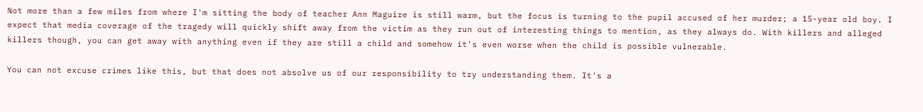Not more than a few miles from where I'm sitting the body of teacher Ann Maguire is still warm, but the focus is turning to the pupil accused of her murder; a 15-year old boy. I expect that media coverage of the tragedy will quickly shift away from the victim as they run out of interesting things to mention, as they always do. With killers and alleged killers though, you can get away with anything even if they are still a child and somehow it's even worse when the child is possible vulnerable.

You can not excuse crimes like this, but that does not absolve us of our responsibility to try understanding them. It's a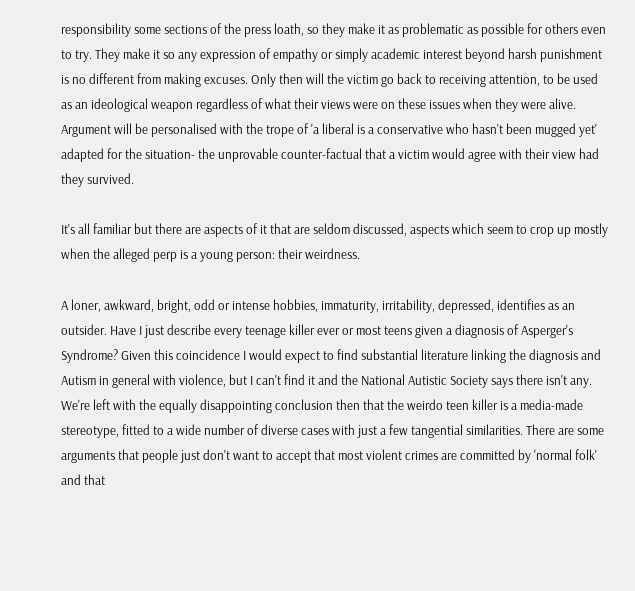responsibility some sections of the press loath, so they make it as problematic as possible for others even to try. They make it so any expression of empathy or simply academic interest beyond harsh punishment is no different from making excuses. Only then will the victim go back to receiving attention, to be used as an ideological weapon regardless of what their views were on these issues when they were alive. Argument will be personalised with the trope of 'a liberal is a conservative who hasn't been mugged yet' adapted for the situation- the unprovable counter-factual that a victim would agree with their view had they survived.

It's all familiar but there are aspects of it that are seldom discussed, aspects which seem to crop up mostly when the alleged perp is a young person: their weirdness.

A loner, awkward, bright, odd or intense hobbies, immaturity, irritability, depressed, identifies as an outsider. Have I just describe every teenage killer ever or most teens given a diagnosis of Asperger's Syndrome? Given this coincidence I would expect to find substantial literature linking the diagnosis and Autism in general with violence, but I can't find it and the National Autistic Society says there isn't any. We're left with the equally disappointing conclusion then that the weirdo teen killer is a media-made stereotype, fitted to a wide number of diverse cases with just a few tangential similarities. There are some arguments that people just don't want to accept that most violent crimes are committed by 'normal folk' and that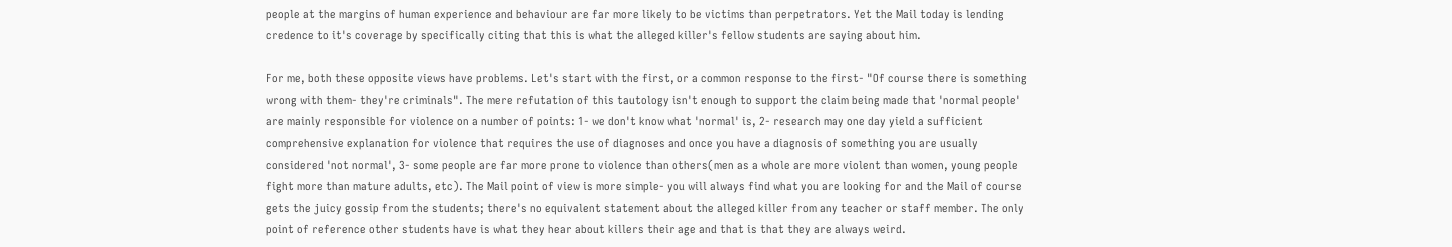people at the margins of human experience and behaviour are far more likely to be victims than perpetrators. Yet the Mail today is lending credence to it's coverage by specifically citing that this is what the alleged killer's fellow students are saying about him.

For me, both these opposite views have problems. Let's start with the first, or a common response to the first- "Of course there is something wrong with them- they're criminals". The mere refutation of this tautology isn't enough to support the claim being made that 'normal people' are mainly responsible for violence on a number of points: 1- we don't know what 'normal' is, 2- research may one day yield a sufficient comprehensive explanation for violence that requires the use of diagnoses and once you have a diagnosis of something you are usually considered 'not normal', 3- some people are far more prone to violence than others(men as a whole are more violent than women, young people fight more than mature adults, etc). The Mail point of view is more simple- you will always find what you are looking for and the Mail of course gets the juicy gossip from the students; there's no equivalent statement about the alleged killer from any teacher or staff member. The only point of reference other students have is what they hear about killers their age and that is that they are always weird.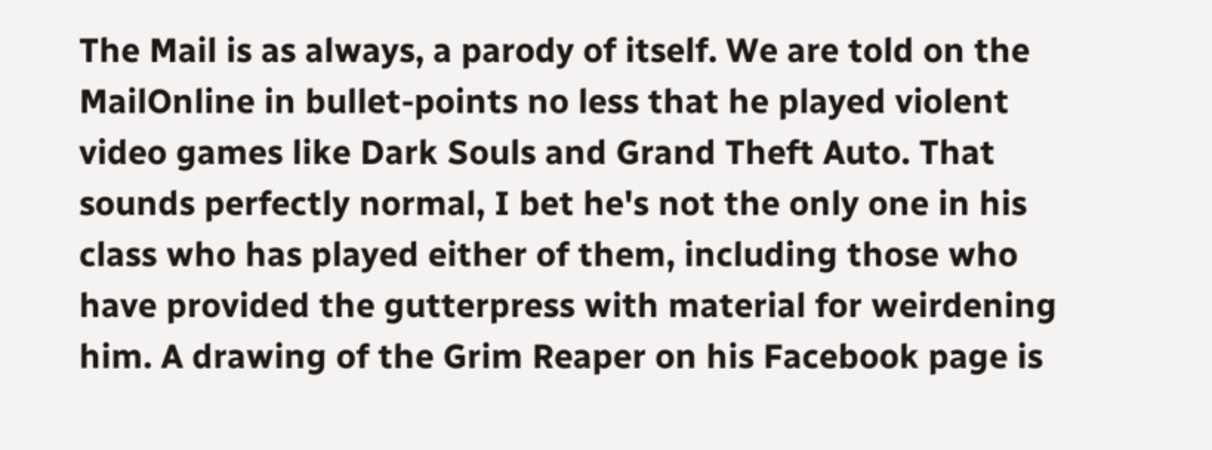The Mail is as always, a parody of itself. We are told on the MailOnline in bullet-points no less that he played violent video games like Dark Souls and Grand Theft Auto. That sounds perfectly normal, I bet he's not the only one in his class who has played either of them, including those who have provided the gutterpress with material for weirdening him. A drawing of the Grim Reaper on his Facebook page is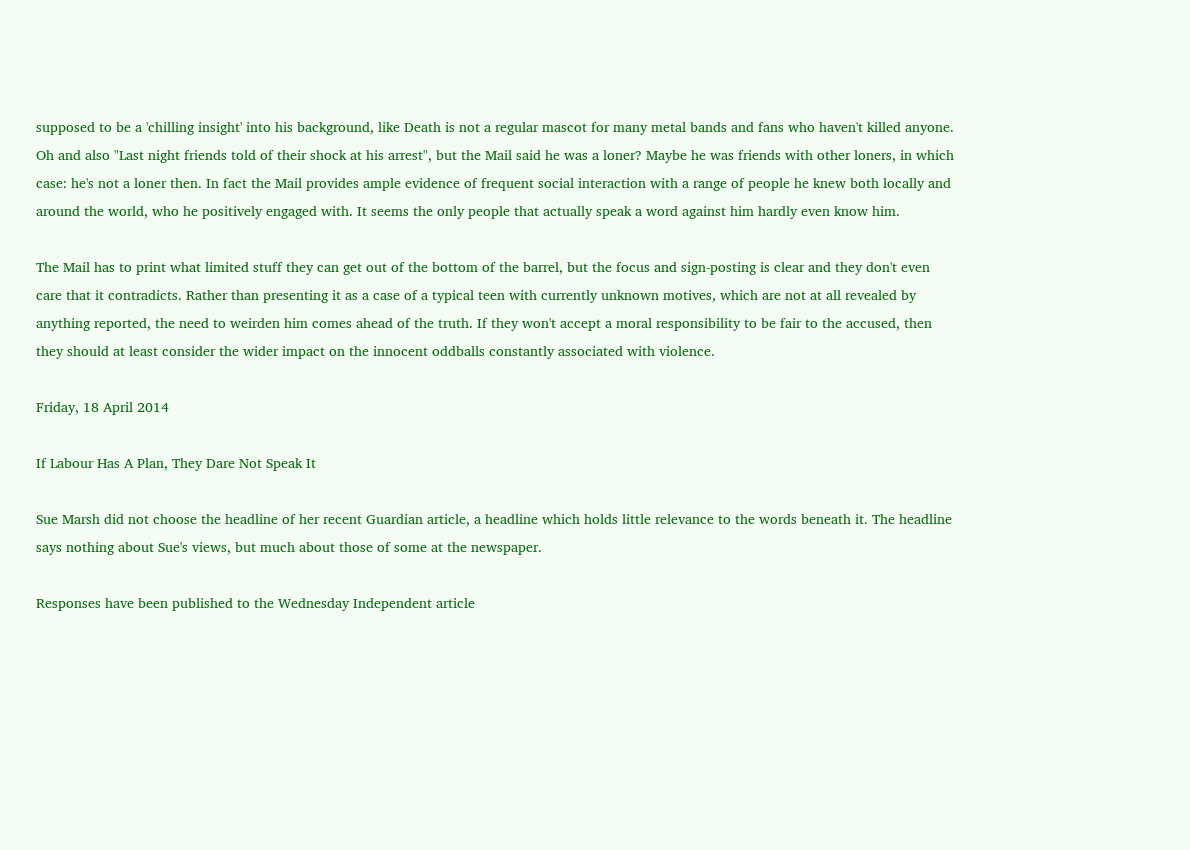supposed to be a 'chilling insight' into his background, like Death is not a regular mascot for many metal bands and fans who haven't killed anyone. Oh and also "Last night friends told of their shock at his arrest", but the Mail said he was a loner? Maybe he was friends with other loners, in which case: he's not a loner then. In fact the Mail provides ample evidence of frequent social interaction with a range of people he knew both locally and around the world, who he positively engaged with. It seems the only people that actually speak a word against him hardly even know him.

The Mail has to print what limited stuff they can get out of the bottom of the barrel, but the focus and sign-posting is clear and they don't even care that it contradicts. Rather than presenting it as a case of a typical teen with currently unknown motives, which are not at all revealed by anything reported, the need to weirden him comes ahead of the truth. If they won't accept a moral responsibility to be fair to the accused, then they should at least consider the wider impact on the innocent oddballs constantly associated with violence.

Friday, 18 April 2014

If Labour Has A Plan, They Dare Not Speak It

Sue Marsh did not choose the headline of her recent Guardian article, a headline which holds little relevance to the words beneath it. The headline says nothing about Sue's views, but much about those of some at the newspaper.

Responses have been published to the Wednesday Independent article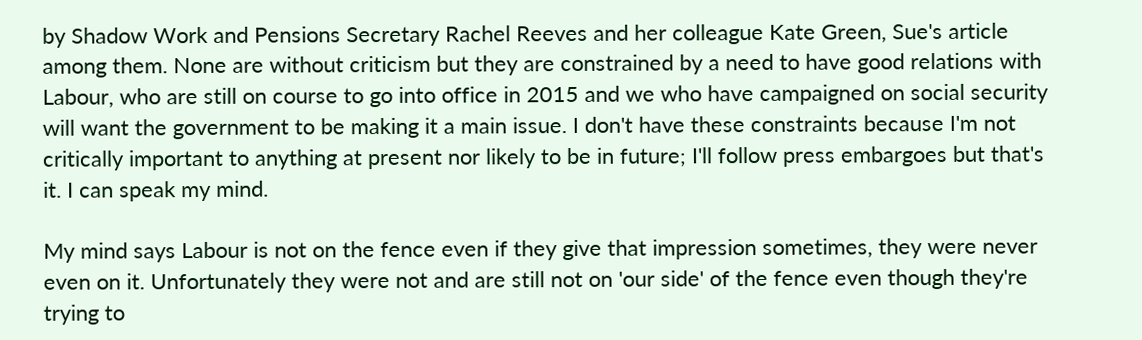by Shadow Work and Pensions Secretary Rachel Reeves and her colleague Kate Green, Sue's article among them. None are without criticism but they are constrained by a need to have good relations with Labour, who are still on course to go into office in 2015 and we who have campaigned on social security will want the government to be making it a main issue. I don't have these constraints because I'm not critically important to anything at present nor likely to be in future; I'll follow press embargoes but that's it. I can speak my mind.

My mind says Labour is not on the fence even if they give that impression sometimes, they were never even on it. Unfortunately they were not and are still not on 'our side' of the fence even though they're trying to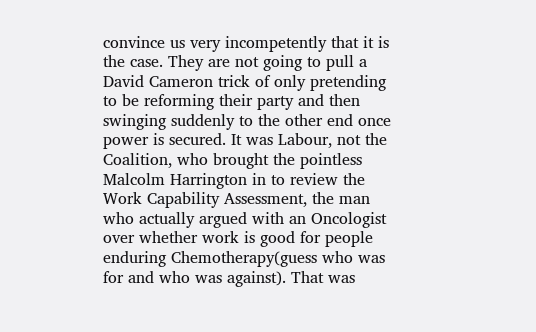convince us very incompetently that it is the case. They are not going to pull a David Cameron trick of only pretending to be reforming their party and then swinging suddenly to the other end once power is secured. It was Labour, not the Coalition, who brought the pointless Malcolm Harrington in to review the Work Capability Assessment, the man who actually argued with an Oncologist over whether work is good for people enduring Chemotherapy(guess who was for and who was against). That was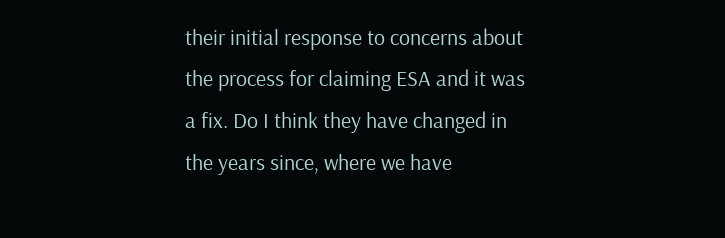their initial response to concerns about the process for claiming ESA and it was a fix. Do I think they have changed in the years since, where we have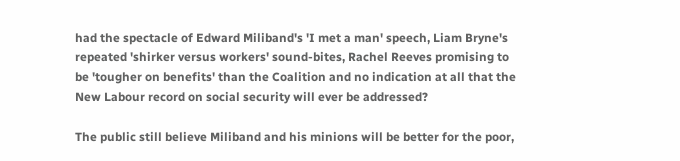had the spectacle of Edward Miliband's 'I met a man' speech, Liam Bryne's repeated 'shirker versus workers' sound-bites, Rachel Reeves promising to be 'tougher on benefits' than the Coalition and no indication at all that the New Labour record on social security will ever be addressed?

The public still believe Miliband and his minions will be better for the poor,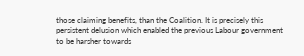those claiming benefits, than the Coalition. It is precisely this persistent delusion which enabled the previous Labour government to be harsher towards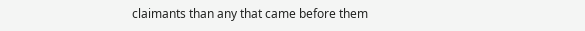claimants than any that came before them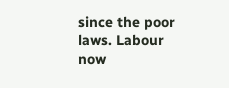since the poor laws. Labour now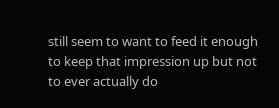still seem to want to feed it enough to keep that impression up but not to ever actually do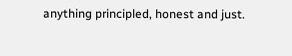anything principled, honest and just.